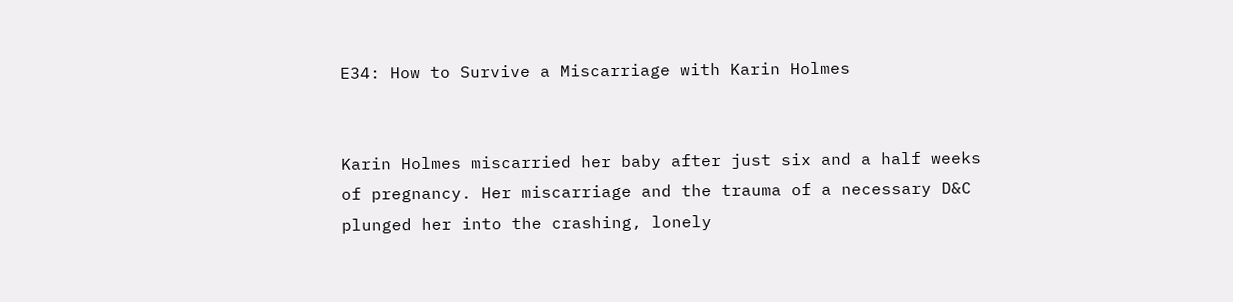E34: How to Survive a Miscarriage with Karin Holmes


Karin Holmes miscarried her baby after just six and a half weeks of pregnancy. Her miscarriage and the trauma of a necessary D&C plunged her into the crashing, lonely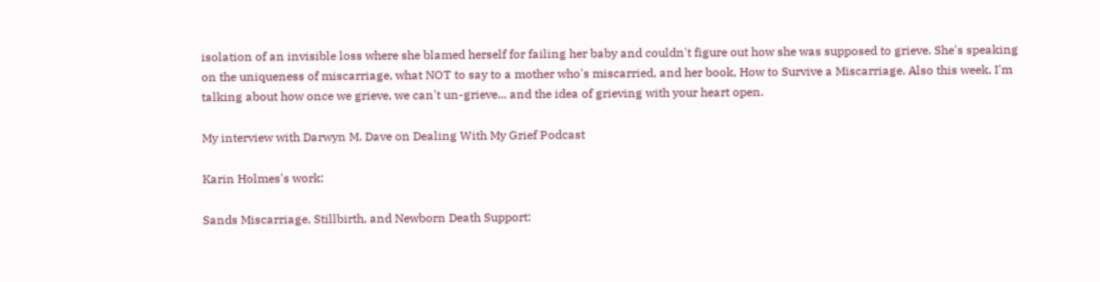isolation of an invisible loss where she blamed herself for failing her baby and couldn't figure out how she was supposed to grieve. She's speaking on the uniqueness of miscarriage, what NOT to say to a mother who's miscarried, and her book, How to Survive a Miscarriage. Also this week, I'm talking about how once we grieve, we can't un-grieve... and the idea of grieving with your heart open.

My interview with Darwyn M. Dave on Dealing With My Grief Podcast

Karin Holmes's work:

Sands Miscarriage, Stillbirth, and Newborn Death Support: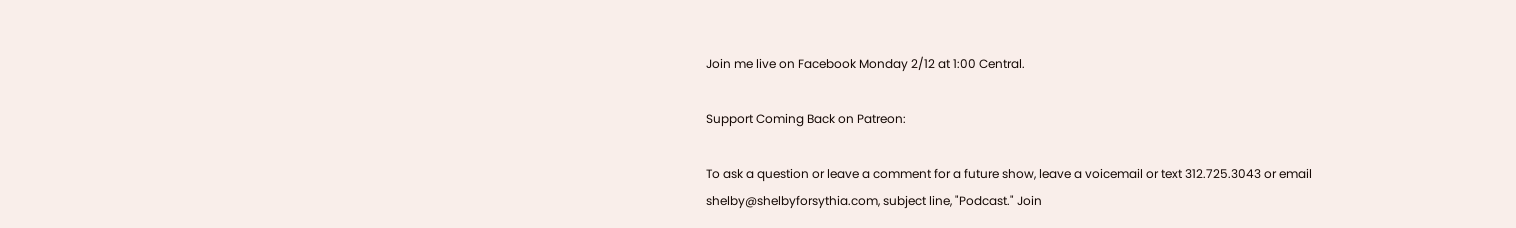Join me live on Facebook Monday 2/12 at 1:00 Central.

Support Coming Back on Patreon:

To ask a question or leave a comment for a future show, leave a voicemail or text 312.725.3043 or email shelby@shelbyforsythia.com, subject line, "Podcast." Join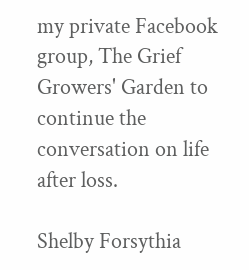my private Facebook group, The Grief Growers' Garden to continue the conversation on life after loss.

Shelby Forsythia